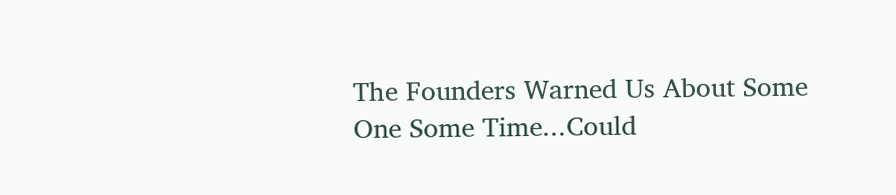The Founders Warned Us About Some One Some Time...Could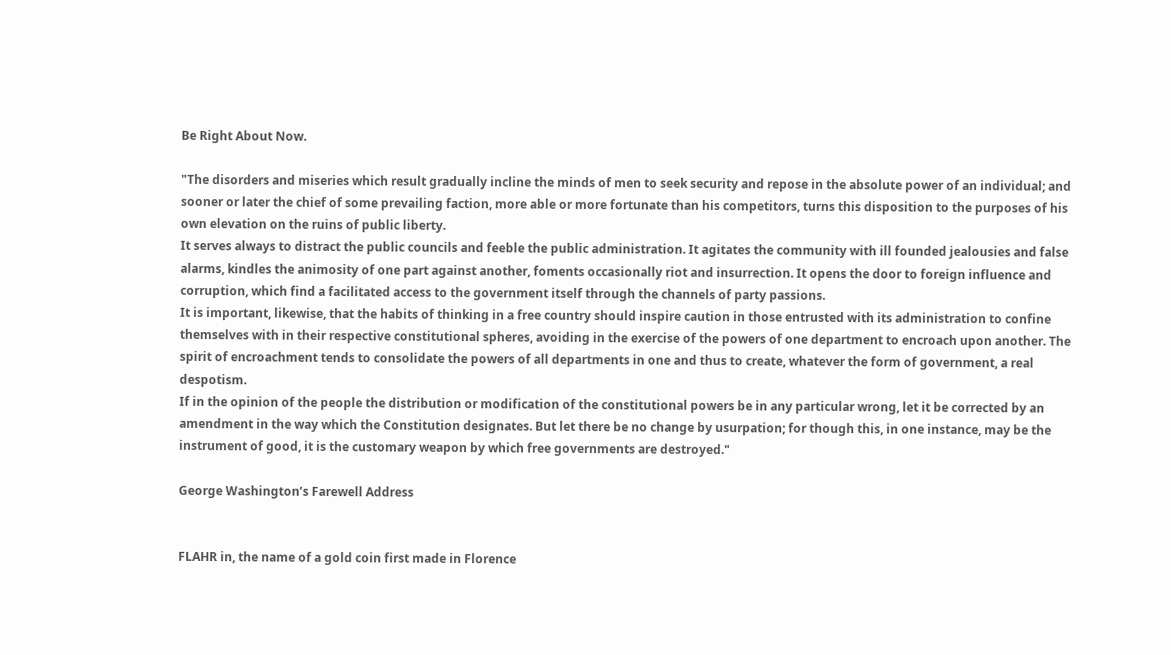Be Right About Now.

"The disorders and miseries which result gradually incline the minds of men to seek security and repose in the absolute power of an individual; and sooner or later the chief of some prevailing faction, more able or more fortunate than his competitors, turns this disposition to the purposes of his own elevation on the ruins of public liberty.
It serves always to distract the public councils and feeble the public administration. It agitates the community with ill founded jealousies and false alarms, kindles the animosity of one part against another, foments occasionally riot and insurrection. It opens the door to foreign influence and corruption, which find a facilitated access to the government itself through the channels of party passions.
It is important, likewise, that the habits of thinking in a free country should inspire caution in those entrusted with its administration to confine themselves with in their respective constitutional spheres, avoiding in the exercise of the powers of one department to encroach upon another. The spirit of encroachment tends to consolidate the powers of all departments in one and thus to create, whatever the form of government, a real despotism.
If in the opinion of the people the distribution or modification of the constitutional powers be in any particular wrong, let it be corrected by an amendment in the way which the Constitution designates. But let there be no change by usurpation; for though this, in one instance, may be the instrument of good, it is the customary weapon by which free governments are destroyed."

George Washington’s Farewell Address


FLAHR in, the name of a gold coin first made in Florence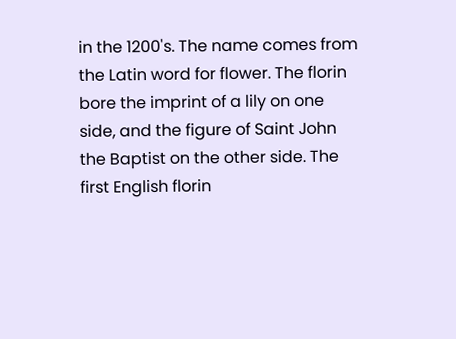in the 1200's. The name comes from the Latin word for flower. The florin bore the imprint of a lily on one side, and the figure of Saint John the Baptist on the other side. The first English florin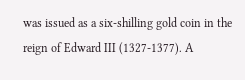was issued as a six-shilling gold coin in the reign of Edward III (1327-1377). A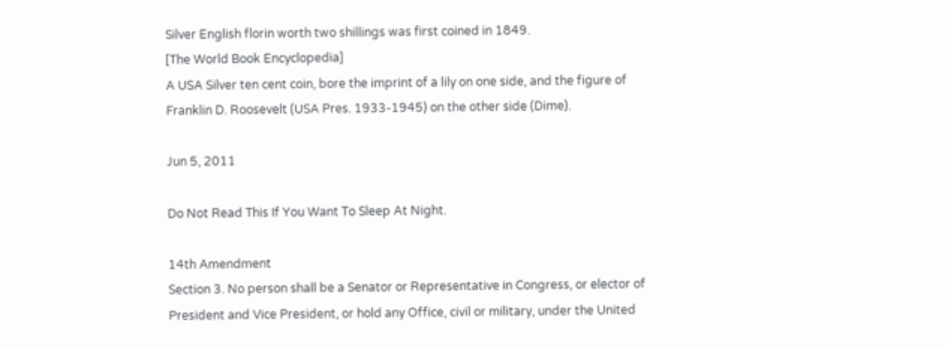Silver English florin worth two shillings was first coined in 1849.
[The World Book Encyclopedia]
A USA Silver ten cent coin, bore the imprint of a lily on one side, and the figure of Franklin D. Roosevelt (USA Pres. 1933-1945) on the other side (Dime).

Jun 5, 2011

Do Not Read This If You Want To Sleep At Night.

14th Amendment
Section 3. No person shall be a Senator or Representative in Congress, or elector of President and Vice President, or hold any Office, civil or military, under the United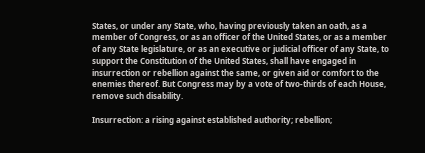States, or under any State, who, having previously taken an oath, as a member of Congress, or as an officer of the United States, or as a member of any State legislature, or as an executive or judicial officer of any State, to support the Constitution of the United States, shall have engaged in insurrection or rebellion against the same, or given aid or comfort to the enemies thereof. But Congress may by a vote of two-thirds of each House, remove such disability.

Insurrection: a rising against established authority; rebellion;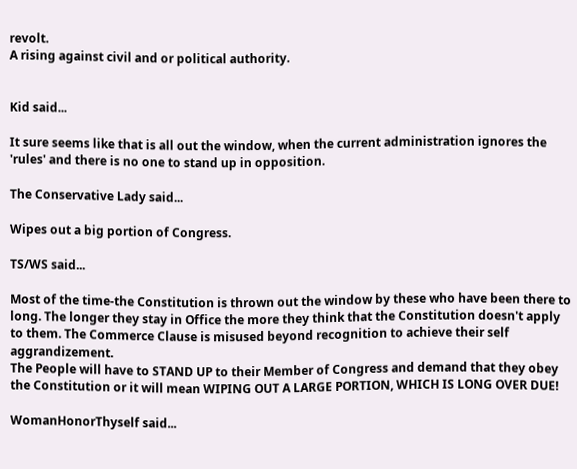revolt.
A rising against civil and or political authority.


Kid said...

It sure seems like that is all out the window, when the current administration ignores the 'rules' and there is no one to stand up in opposition.

The Conservative Lady said...

Wipes out a big portion of Congress.

TS/WS said...

Most of the time-the Constitution is thrown out the window by these who have been there to long. The longer they stay in Office the more they think that the Constitution doesn't apply to them. The Commerce Clause is misused beyond recognition to achieve their self aggrandizement.
The People will have to STAND UP to their Member of Congress and demand that they obey the Constitution or it will mean WIPING OUT A LARGE PORTION, WHICH IS LONG OVER DUE!

WomanHonorThyself said...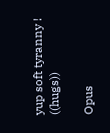yup soft tyranny ! ((hugs))

Opus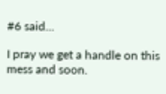#6 said...

I pray we get a handle on this mess and soon.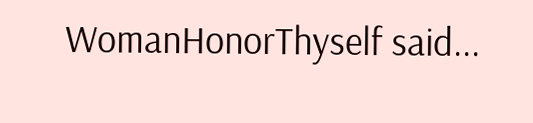WomanHonorThyself said...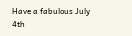Have a fabulous July 4th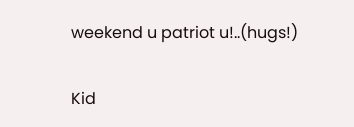weekend u patriot u!..(hugs!)

Kid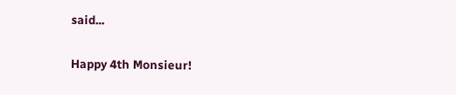said...

Happy 4th Monsieur!